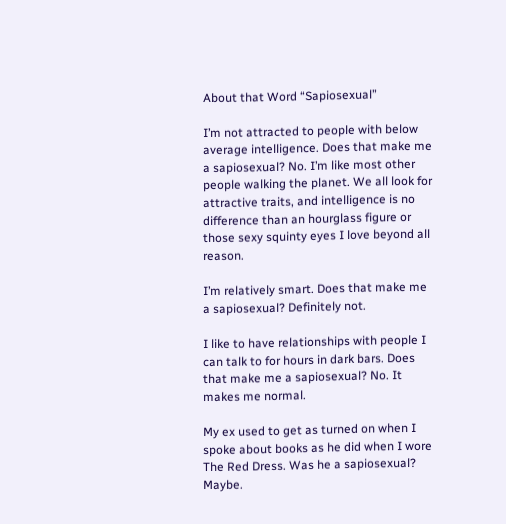About that Word “Sapiosexual”

I’m not attracted to people with below average intelligence. Does that make me a sapiosexual? No. I’m like most other people walking the planet. We all look for attractive traits, and intelligence is no difference than an hourglass figure or those sexy squinty eyes I love beyond all reason.

I’m relatively smart. Does that make me a sapiosexual? Definitely not.

I like to have relationships with people I can talk to for hours in dark bars. Does that make me a sapiosexual? No. It makes me normal.

My ex used to get as turned on when I spoke about books as he did when I wore The Red Dress. Was he a sapiosexual? Maybe.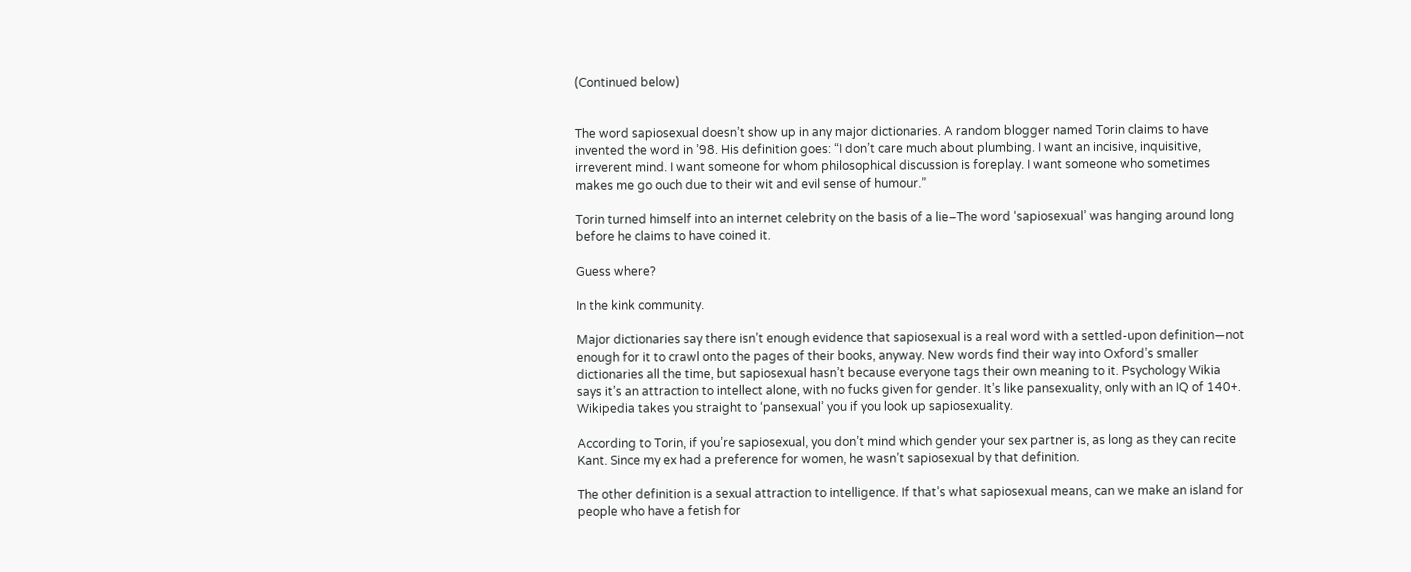(Continued below)


The word sapiosexual doesn’t show up in any major dictionaries. A random blogger named Torin claims to have invented the word in ’98. His definition goes: “I don’t care much about plumbing. I want an incisive, inquisitive, irreverent mind. I want someone for whom philosophical discussion is foreplay. I want someone who sometimes makes me go ouch due to their wit and evil sense of humour.”

Torin turned himself into an internet celebrity on the basis of a lie–The word ‘sapiosexual’ was hanging around long before he claims to have coined it.

Guess where?

In the kink community.

Major dictionaries say there isn’t enough evidence that sapiosexual is a real word with a settled-upon definition—not enough for it to crawl onto the pages of their books, anyway. New words find their way into Oxford’s smaller dictionaries all the time, but sapiosexual hasn’t because everyone tags their own meaning to it. Psychology Wikia says it’s an attraction to intellect alone, with no fucks given for gender. It’s like pansexuality, only with an IQ of 140+. Wikipedia takes you straight to ‘pansexual’ you if you look up sapiosexuality.

According to Torin, if you’re sapiosexual, you don’t mind which gender your sex partner is, as long as they can recite Kant. Since my ex had a preference for women, he wasn’t sapiosexual by that definition.

The other definition is a sexual attraction to intelligence. If that’s what sapiosexual means, can we make an island for people who have a fetish for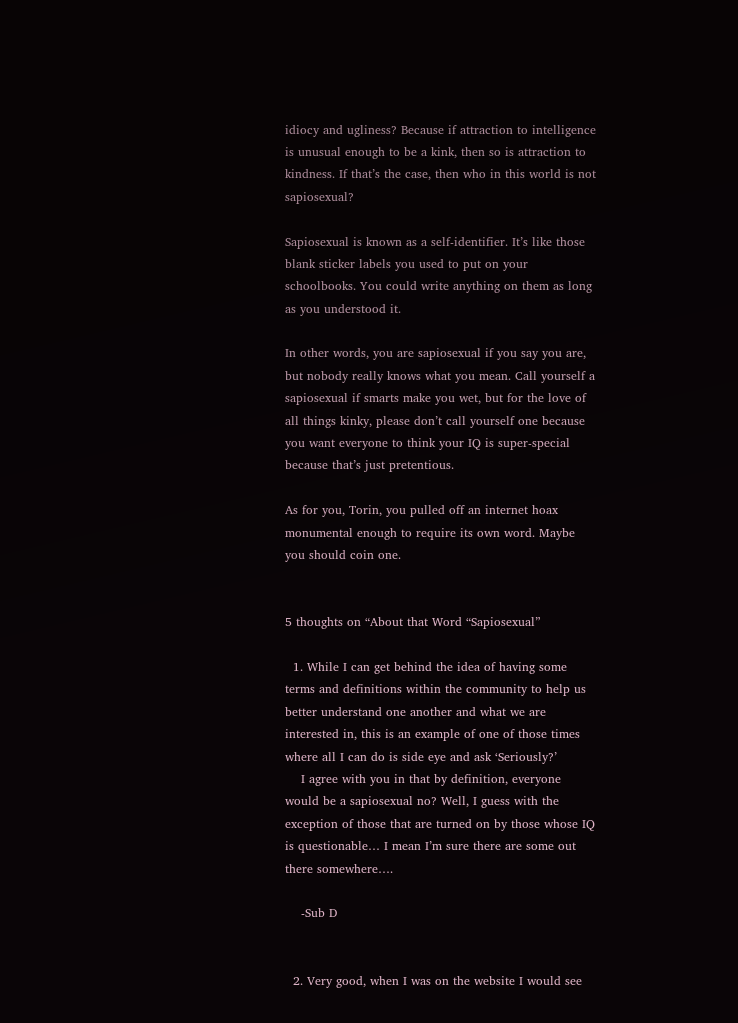idiocy and ugliness? Because if attraction to intelligence is unusual enough to be a kink, then so is attraction to kindness. If that’s the case, then who in this world is not sapiosexual?

Sapiosexual is known as a self-identifier. It’s like those blank sticker labels you used to put on your schoolbooks. You could write anything on them as long as you understood it.

In other words, you are sapiosexual if you say you are, but nobody really knows what you mean. Call yourself a sapiosexual if smarts make you wet, but for the love of all things kinky, please don’t call yourself one because you want everyone to think your IQ is super-special because that’s just pretentious.

As for you, Torin, you pulled off an internet hoax monumental enough to require its own word. Maybe you should coin one.


5 thoughts on “About that Word “Sapiosexual”

  1. While I can get behind the idea of having some terms and definitions within the community to help us better understand one another and what we are interested in, this is an example of one of those times where all I can do is side eye and ask ‘Seriously?’
    I agree with you in that by definition, everyone would be a sapiosexual no? Well, I guess with the exception of those that are turned on by those whose IQ is questionable… I mean I’m sure there are some out there somewhere….

    -Sub D


  2. Very good, when I was on the website I would see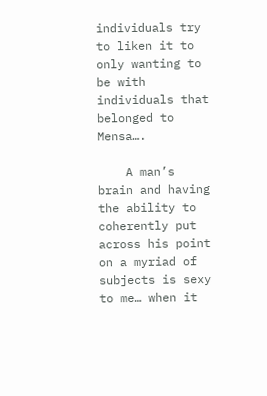individuals try to liken it to only wanting to be with individuals that belonged to Mensa….

    A man’s brain and having the ability to coherently put across his point on a myriad of subjects is sexy to me… when it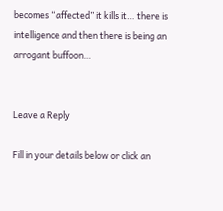becomes “affected” it kills it… there is intelligence and then there is being an arrogant buffoon…


Leave a Reply

Fill in your details below or click an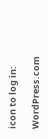icon to log in:

WordPress.com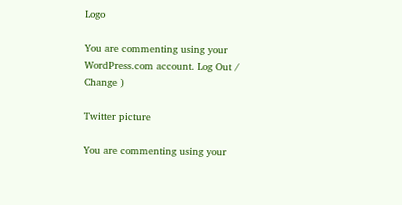Logo

You are commenting using your WordPress.com account. Log Out / Change )

Twitter picture

You are commenting using your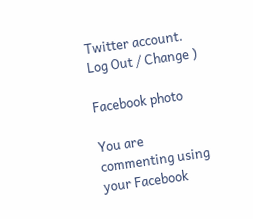Twitter account. Log Out / Change )

Facebook photo

You are commenting using your Facebook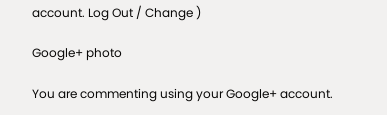account. Log Out / Change )

Google+ photo

You are commenting using your Google+ account.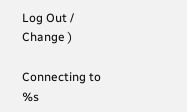Log Out / Change )

Connecting to %s